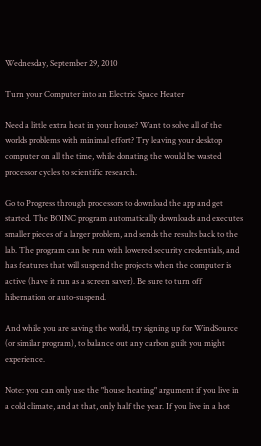Wednesday, September 29, 2010

Turn your Computer into an Electric Space Heater

Need a little extra heat in your house? Want to solve all of the worlds problems with minimal effort? Try leaving your desktop computer on all the time, while donating the would be wasted processor cycles to scientific research.

Go to Progress through processors to download the app and get started. The BOINC program automatically downloads and executes smaller pieces of a larger problem, and sends the results back to the lab. The program can be run with lowered security credentials, and has features that will suspend the projects when the computer is active (have it run as a screen saver). Be sure to turn off hibernation or auto-suspend.

And while you are saving the world, try signing up for WindSource (or similar program), to balance out any carbon guilt you might experience.

Note: you can only use the "house heating" argument if you live in a cold climate, and at that, only half the year. If you live in a hot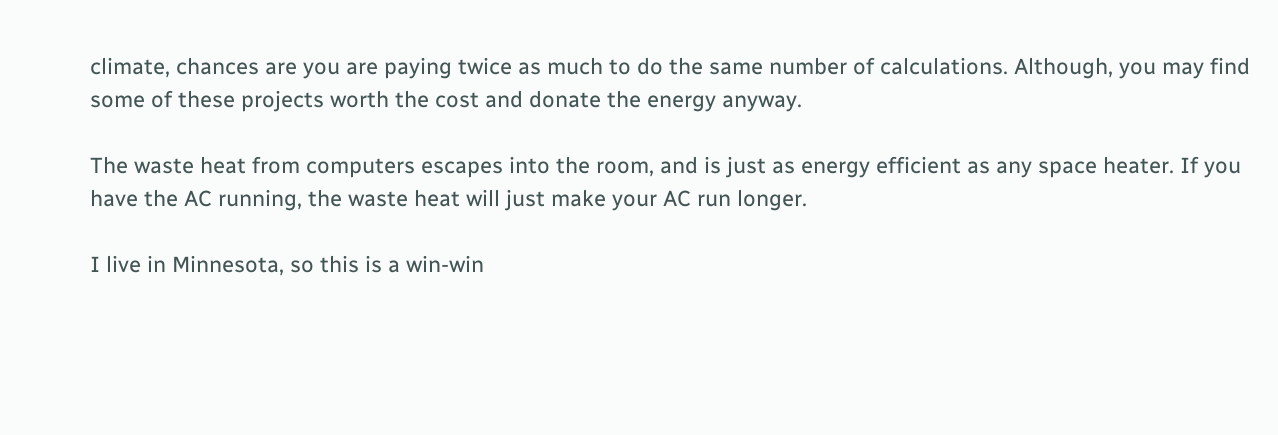climate, chances are you are paying twice as much to do the same number of calculations. Although, you may find some of these projects worth the cost and donate the energy anyway.

The waste heat from computers escapes into the room, and is just as energy efficient as any space heater. If you have the AC running, the waste heat will just make your AC run longer.

I live in Minnesota, so this is a win-win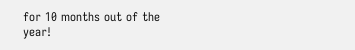for 10 months out of the year!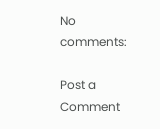No comments:

Post a Comment